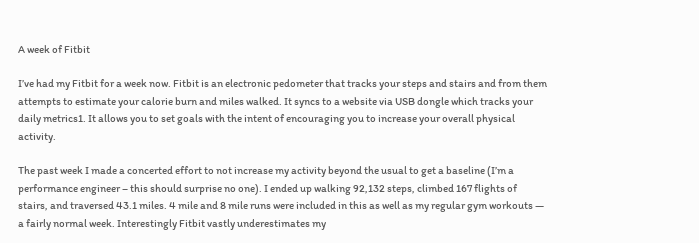A week of Fitbit

I’ve had my Fitbit for a week now. Fitbit is an electronic pedometer that tracks your steps and stairs and from them attempts to estimate your calorie burn and miles walked. It syncs to a website via USB dongle which tracks your daily metrics1. It allows you to set goals with the intent of encouraging you to increase your overall physical activity.

The past week I made a concerted effort to not increase my activity beyond the usual to get a baseline (I’m a performance engineer – this should surprise no one). I ended up walking 92,132 steps, climbed 167 flights of stairs, and traversed 43.1 miles. 4 mile and 8 mile runs were included in this as well as my regular gym workouts — a fairly normal week. Interestingly Fitbit vastly underestimates my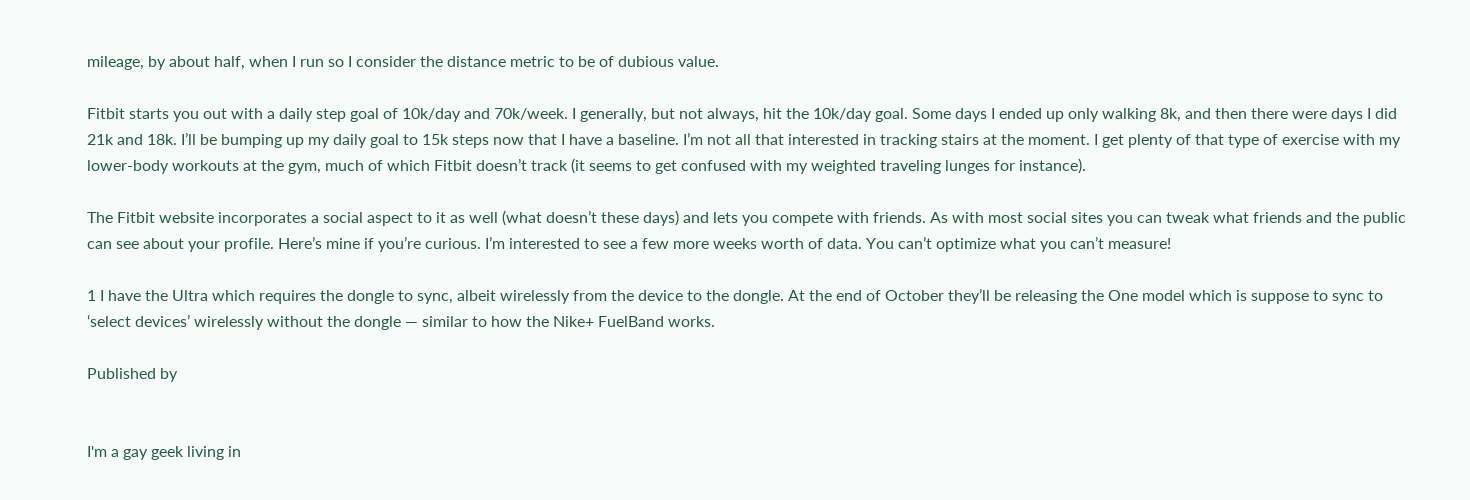mileage, by about half, when I run so I consider the distance metric to be of dubious value.

Fitbit starts you out with a daily step goal of 10k/day and 70k/week. I generally, but not always, hit the 10k/day goal. Some days I ended up only walking 8k, and then there were days I did 21k and 18k. I’ll be bumping up my daily goal to 15k steps now that I have a baseline. I’m not all that interested in tracking stairs at the moment. I get plenty of that type of exercise with my lower-body workouts at the gym, much of which Fitbit doesn’t track (it seems to get confused with my weighted traveling lunges for instance).

The Fitbit website incorporates a social aspect to it as well (what doesn’t these days) and lets you compete with friends. As with most social sites you can tweak what friends and the public can see about your profile. Here’s mine if you’re curious. I’m interested to see a few more weeks worth of data. You can’t optimize what you can’t measure!

1 I have the Ultra which requires the dongle to sync, albeit wirelessly from the device to the dongle. At the end of October they’ll be releasing the One model which is suppose to sync to ‘select devices’ wirelessly without the dongle — similar to how the Nike+ FuelBand works.

Published by


I'm a gay geek living in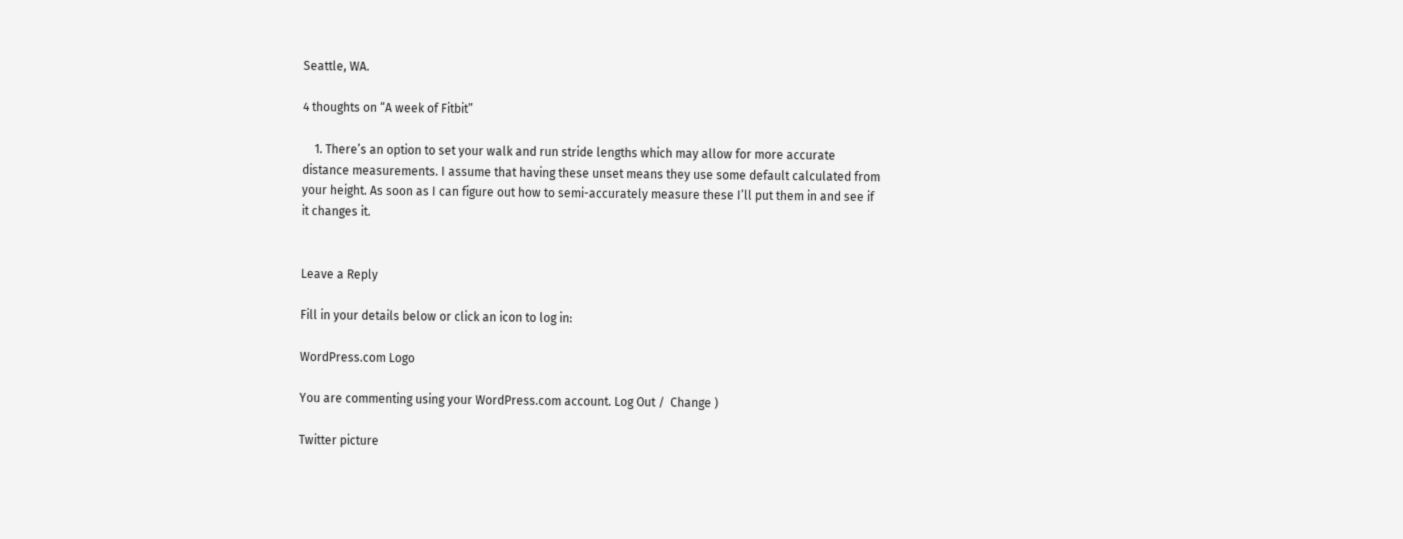Seattle, WA.

4 thoughts on “A week of Fitbit”

    1. There’s an option to set your walk and run stride lengths which may allow for more accurate distance measurements. I assume that having these unset means they use some default calculated from your height. As soon as I can figure out how to semi-accurately measure these I’ll put them in and see if it changes it.


Leave a Reply

Fill in your details below or click an icon to log in:

WordPress.com Logo

You are commenting using your WordPress.com account. Log Out /  Change )

Twitter picture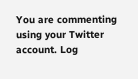You are commenting using your Twitter account. Log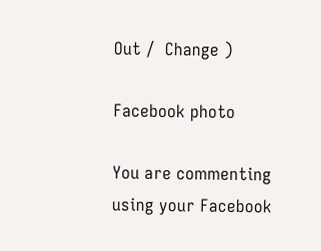Out /  Change )

Facebook photo

You are commenting using your Facebook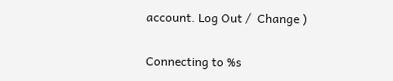account. Log Out /  Change )

Connecting to %s